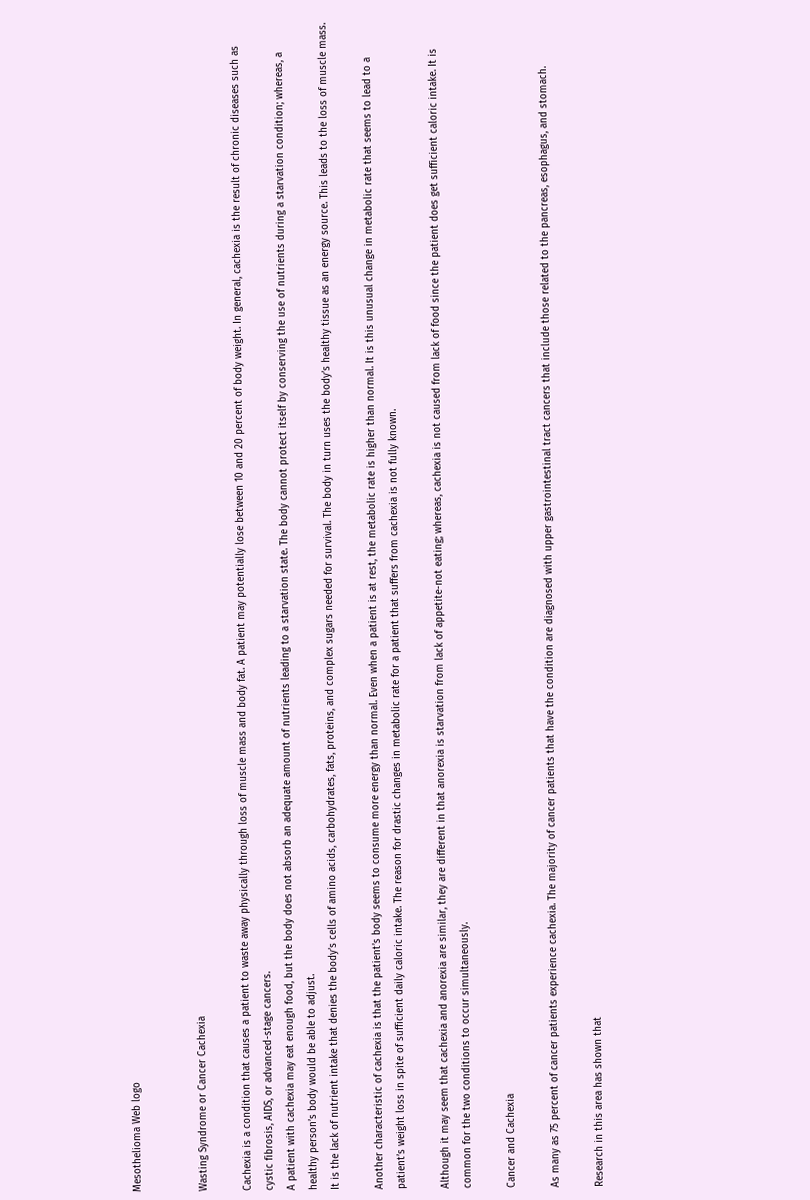Mesothelioma Web logo


Wasting Syndrome or Cancer Cachexia

Cachexia is a condition that causes a patient to waste away physically through loss of muscle mass and body fat. A patient may potentially lose between 10 and 20 percent of body weight. In general, cachexia is the result of chronic diseases such as cystic fibrosis, AIDS, or advanced-stage cancers.
A patient with cachexia may eat enough food, but the body does not absorb an adequate amount of nutrients leading to a starvation state. The body cannot protect itself by conserving the use of nutrients during a starvation condition; whereas, a healthy person’s body would be able to adjust.
It is the lack of nutrient intake that denies the body’s cells of amino acids, carbohydrates, fats, proteins, and complex sugars needed for survival. The body in turn uses the body’s healthy tissue as an energy source. This leads to the loss of muscle mass.

Another characteristic of cachexia is that the patient’s body seems to consume more energy than normal. Even when a patient is at rest, the metabolic rate is higher than normal. It is this unusual change in metabolic rate that seems to lead to a patient’s weight loss in spite of sufficient daily caloric intake. The reason for drastic changes in metabolic rate for a patient that suffers from cachexia is not fully known.

Although it may seem that cachexia and anorexia are similar, they are different in that anorexia is starvation from lack of appetite-not eating; whereas, cachexia is not caused from lack of food since the patient does get sufficient caloric intake. It is common for the two conditions to occur simultaneously.

Cancer and Cachexia

As many as 75 percent of cancer patients experience cachexia. The majority of cancer patients that have the condition are diagnosed with upper gastrointestinal tract cancers that include those related to the pancreas, esophagus, and stomach.

Research in this area has shown that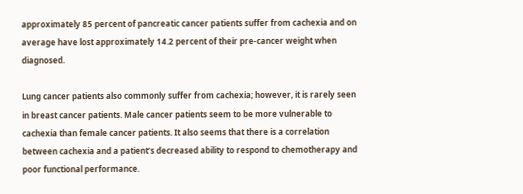approximately 85 percent of pancreatic cancer patients suffer from cachexia and on average have lost approximately 14.2 percent of their pre-cancer weight when diagnosed.

Lung cancer patients also commonly suffer from cachexia; however, it is rarely seen in breast cancer patients. Male cancer patients seem to be more vulnerable to cachexia than female cancer patients. It also seems that there is a correlation between cachexia and a patient’s decreased ability to respond to chemotherapy and poor functional performance.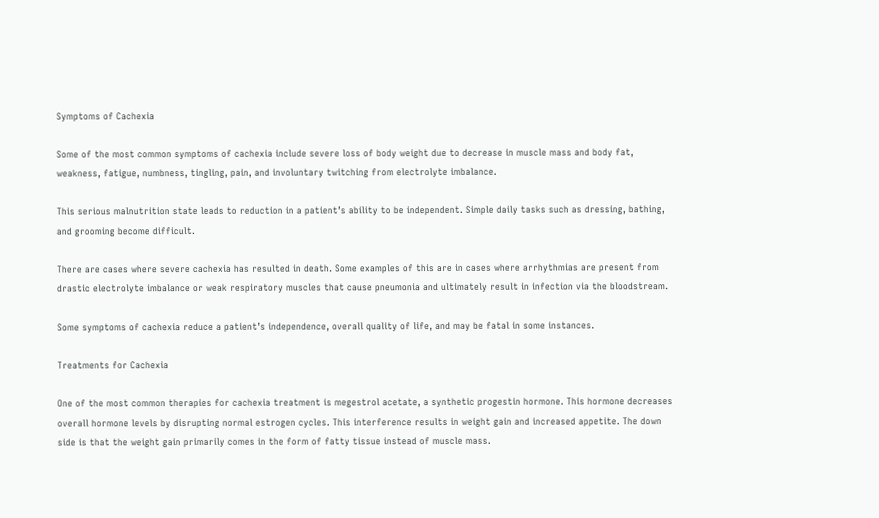Symptoms of Cachexia

Some of the most common symptoms of cachexia include severe loss of body weight due to decrease in muscle mass and body fat, weakness, fatigue, numbness, tingling, pain, and involuntary twitching from electrolyte imbalance.

This serious malnutrition state leads to reduction in a patient’s ability to be independent. Simple daily tasks such as dressing, bathing, and grooming become difficult.

There are cases where severe cachexia has resulted in death. Some examples of this are in cases where arrhythmias are present from drastic electrolyte imbalance or weak respiratory muscles that cause pneumonia and ultimately result in infection via the bloodstream.

Some symptoms of cachexia reduce a patient’s independence, overall quality of life, and may be fatal in some instances.

Treatments for Cachexia

One of the most common therapies for cachexia treatment is megestrol acetate, a synthetic progestin hormone. This hormone decreases overall hormone levels by disrupting normal estrogen cycles. This interference results in weight gain and increased appetite. The down side is that the weight gain primarily comes in the form of fatty tissue instead of muscle mass.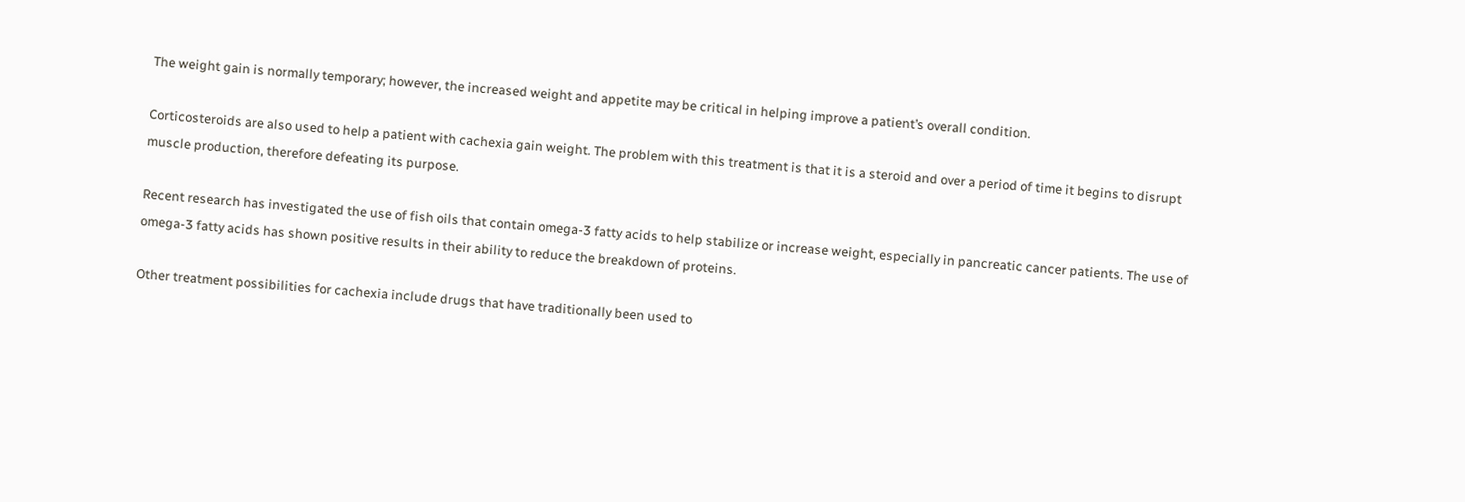The weight gain is normally temporary; however, the increased weight and appetite may be critical in helping improve a patient’s overall condition.

Corticosteroids are also used to help a patient with cachexia gain weight. The problem with this treatment is that it is a steroid and over a period of time it begins to disrupt muscle production, therefore defeating its purpose.

Recent research has investigated the use of fish oils that contain omega-3 fatty acids to help stabilize or increase weight, especially in pancreatic cancer patients. The use of omega-3 fatty acids has shown positive results in their ability to reduce the breakdown of proteins.

Other treatment possibilities for cachexia include drugs that have traditionally been used to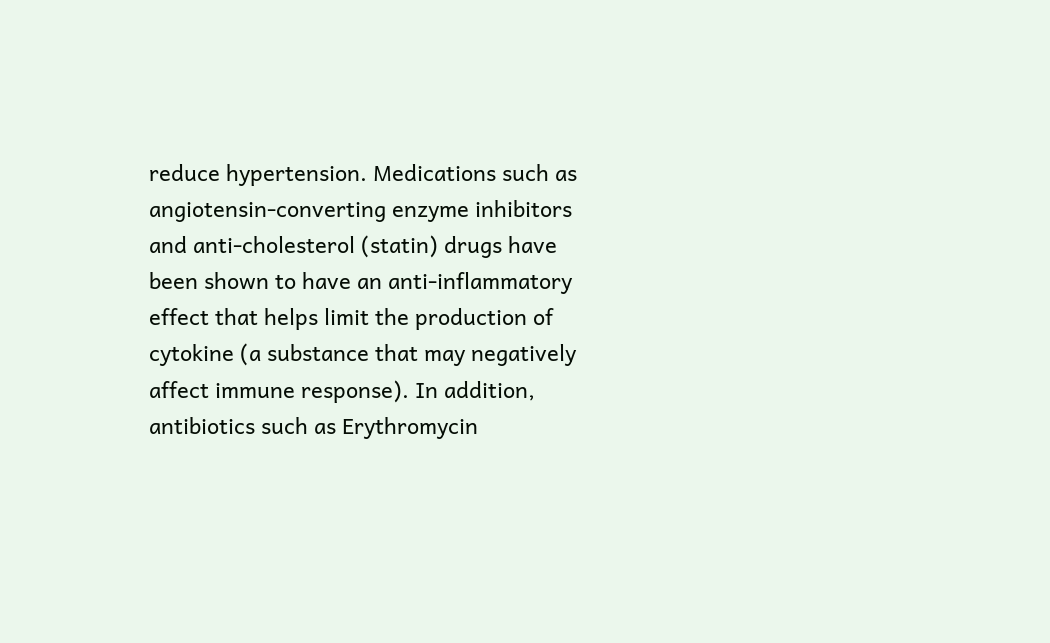reduce hypertension. Medications such as angiotensin-converting enzyme inhibitors and anti-cholesterol (statin) drugs have been shown to have an anti-inflammatory effect that helps limit the production of cytokine (a substance that may negatively affect immune response). In addition, antibiotics such as Erythromycin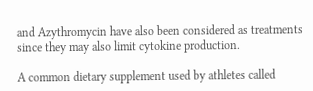and Azythromycin have also been considered as treatments since they may also limit cytokine production.

A common dietary supplement used by athletes called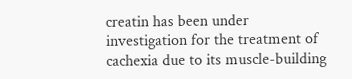creatin has been under investigation for the treatment of cachexia due to its muscle-building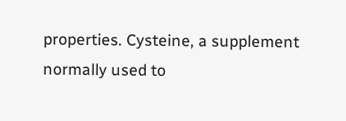properties. Cysteine, a supplement normally used to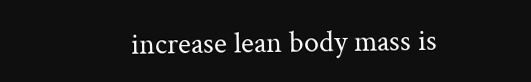increase lean body mass is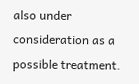also under consideration as a possible treatment.